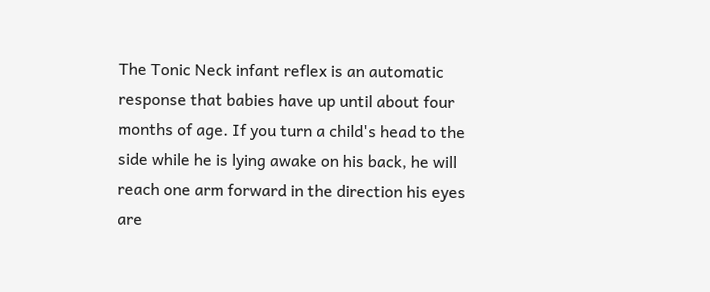The Tonic Neck infant reflex is an automatic response that babies have up until about four months of age. If you turn a child's head to the side while he is lying awake on his back, he will reach one arm forward in the direction his eyes are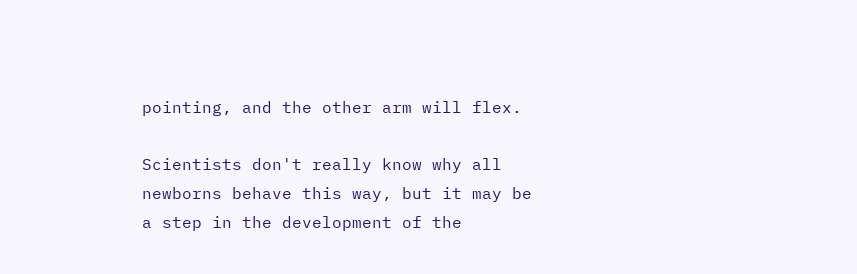pointing, and the other arm will flex.

Scientists don't really know why all newborns behave this way, but it may be a step in the development of the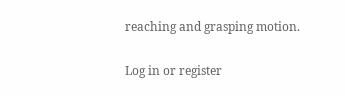reaching and grasping motion.

Log in or register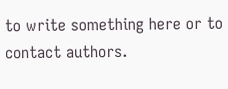to write something here or to contact authors.